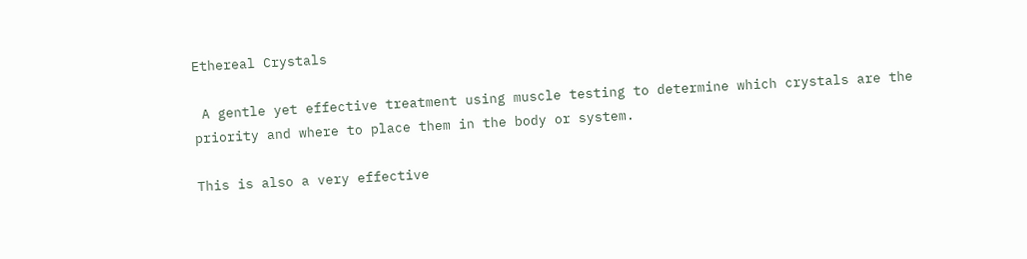Ethereal Crystals

 A gentle yet effective treatment using muscle testing to determine which crystals are the priority and where to place them in the body or system.

This is also a very effective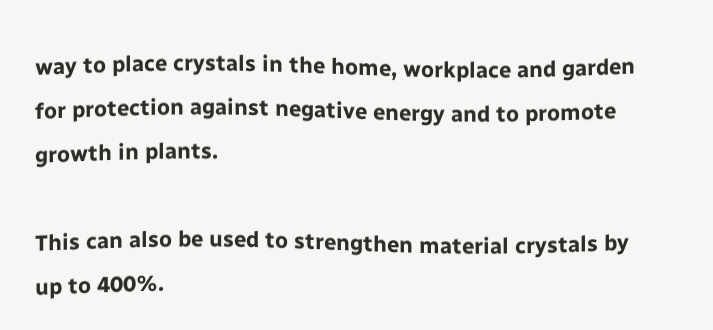way to place crystals in the home, workplace and garden for protection against negative energy and to promote growth in plants.

This can also be used to strengthen material crystals by up to 400%.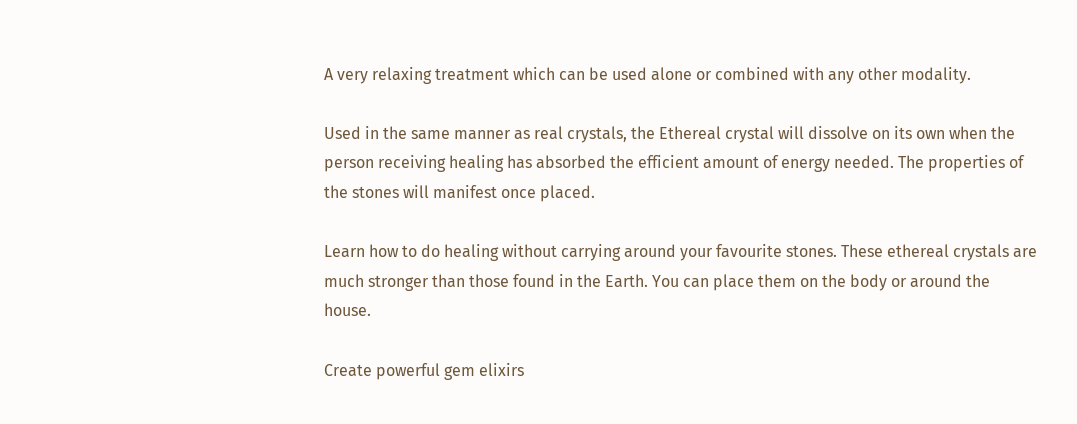A very relaxing treatment which can be used alone or combined with any other modality.

Used in the same manner as real crystals, the Ethereal crystal will dissolve on its own when the person receiving healing has absorbed the efficient amount of energy needed. The properties of the stones will manifest once placed.

Learn how to do healing without carrying around your favourite stones. These ethereal crystals are much stronger than those found in the Earth. You can place them on the body or around the house.

Create powerful gem elixirs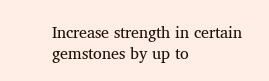Increase strength in certain gemstones by up to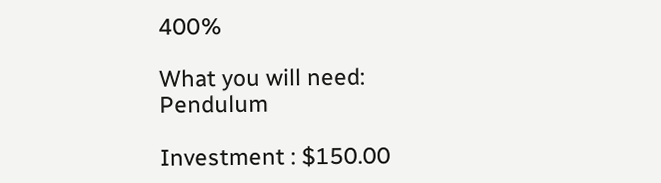400%

What you will need: Pendulum

Investment : $150.00